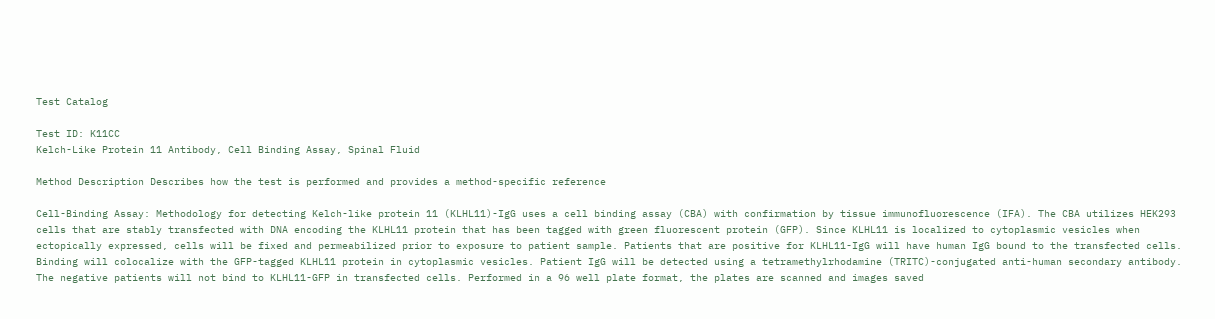Test Catalog

Test ID: K11CC
Kelch-Like Protein 11 Antibody, Cell Binding Assay, Spinal Fluid

Method Description Describes how the test is performed and provides a method-specific reference

Cell-Binding Assay: Methodology for detecting Kelch-like protein 11 (KLHL11)-IgG uses a cell binding assay (CBA) with confirmation by tissue immunofluorescence (IFA). The CBA utilizes HEK293 cells that are stably transfected with DNA encoding the KLHL11 protein that has been tagged with green fluorescent protein (GFP). Since KLHL11 is localized to cytoplasmic vesicles when ectopically expressed, cells will be fixed and permeabilized prior to exposure to patient sample. Patients that are positive for KLHL11-IgG will have human IgG bound to the transfected cells. Binding will colocalize with the GFP-tagged KLHL11 protein in cytoplasmic vesicles. Patient IgG will be detected using a tetramethylrhodamine (TRITC)-conjugated anti-human secondary antibody. The negative patients will not bind to KLHL11-GFP in transfected cells. Performed in a 96 well plate format, the plates are scanned and images saved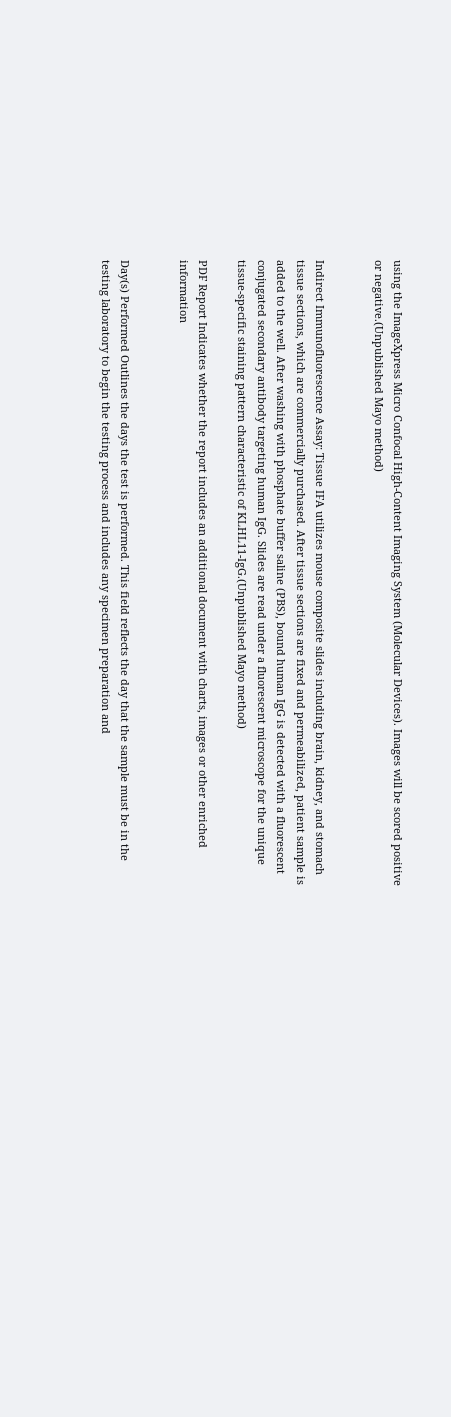using the ImageXpress Micro Confocal High-Content Imaging System (Molecular Devices). Images will be scored positive or negative.(Unpublished Mayo method)


Indirect Immunofluorescence Assay: Tissue IFA utilizes mouse composite slides including brain, kidney, and stomach tissue sections, which are commercially purchased. After tissue sections are fixed and permeabilized, patient sample is added to the well. After washing with phosphate buffer saline (PBS), bound human IgG is detected with a fluorescent conjugated secondary antibody targeting human IgG. Slides are read under a fluorescent microscope for the unique tissue-specific staining pattern characteristic of KLHL11-IgG.(Unpublished Mayo method)

PDF Report Indicates whether the report includes an additional document with charts, images or other enriched information


Day(s) Performed Outlines the days the test is performed. This field reflects the day that the sample must be in the testing laboratory to begin the testing process and includes any specimen preparation and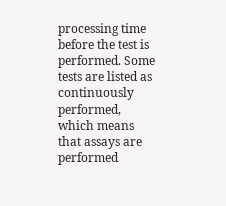processing time before the test is performed. Some tests are listed as continuously performed, which means that assays are performed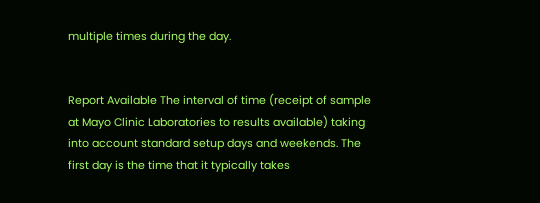multiple times during the day.


Report Available The interval of time (receipt of sample at Mayo Clinic Laboratories to results available) taking into account standard setup days and weekends. The first day is the time that it typically takes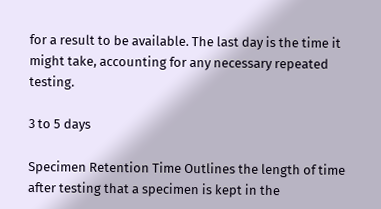for a result to be available. The last day is the time it might take, accounting for any necessary repeated testing.

3 to 5 days

Specimen Retention Time Outlines the length of time after testing that a specimen is kept in the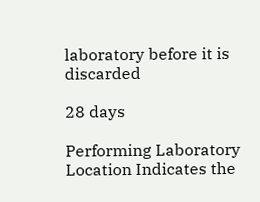laboratory before it is discarded

28 days

Performing Laboratory Location Indicates the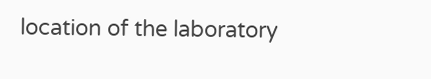location of the laboratory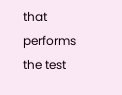that performs the test